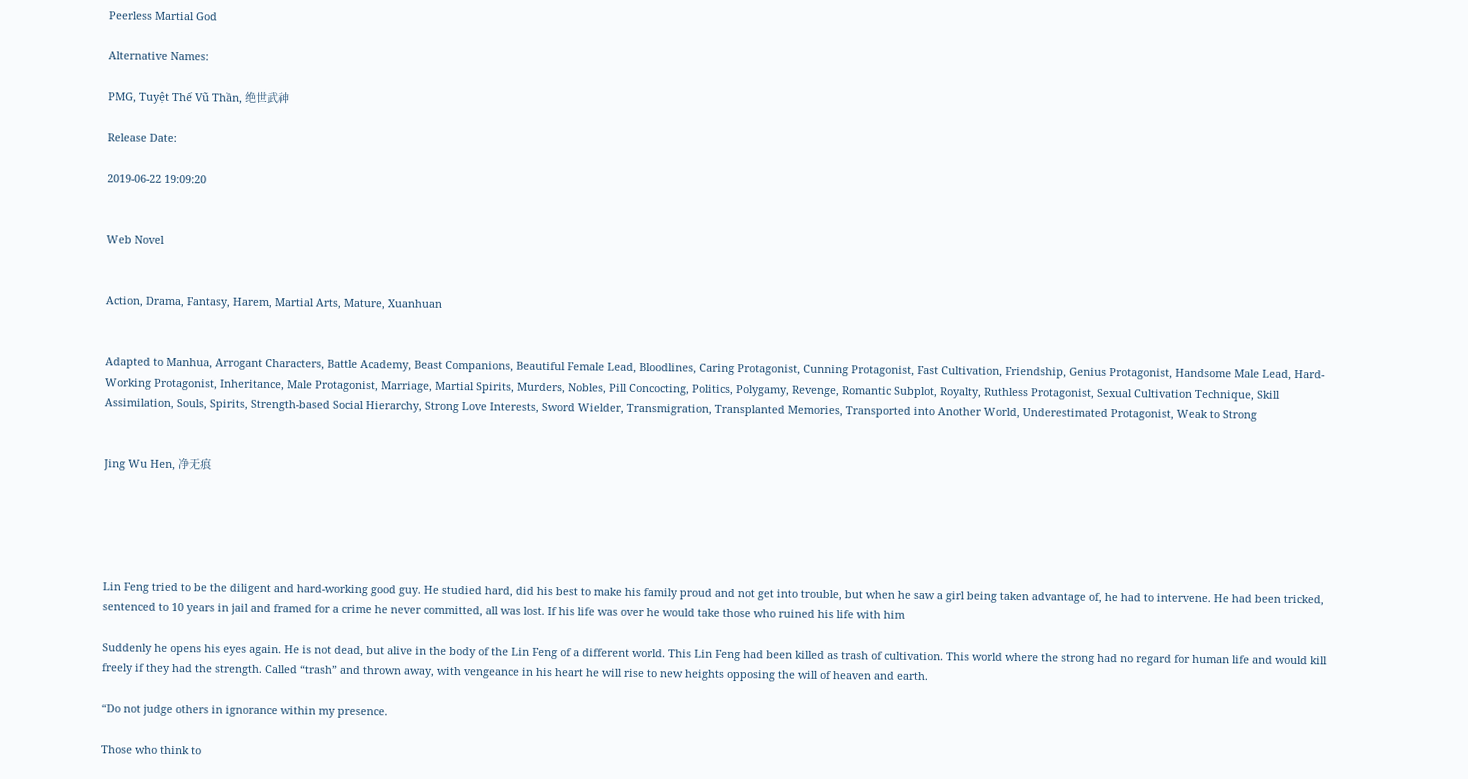Peerless Martial God

Alternative Names:

PMG, Tuyệt Thế Vũ Thần, 绝世武神

Release Date:

2019-06-22 19:09:20


Web Novel


Action, Drama, Fantasy, Harem, Martial Arts, Mature, Xuanhuan


Adapted to Manhua, Arrogant Characters, Battle Academy, Beast Companions, Beautiful Female Lead, Bloodlines, Caring Protagonist, Cunning Protagonist, Fast Cultivation, Friendship, Genius Protagonist, Handsome Male Lead, Hard-Working Protagonist, Inheritance, Male Protagonist, Marriage, Martial Spirits, Murders, Nobles, Pill Concocting, Politics, Polygamy, Revenge, Romantic Subplot, Royalty, Ruthless Protagonist, Sexual Cultivation Technique, Skill Assimilation, Souls, Spirits, Strength-based Social Hierarchy, Strong Love Interests, Sword Wielder, Transmigration, Transplanted Memories, Transported into Another World, Underestimated Protagonist, Weak to Strong


Jing Wu Hen, 净无痕





Lin Feng tried to be the diligent and hard-working good guy. He studied hard, did his best to make his family proud and not get into trouble, but when he saw a girl being taken advantage of, he had to intervene. He had been tricked, sentenced to 10 years in jail and framed for a crime he never committed, all was lost. If his life was over he would take those who ruined his life with him

Suddenly he opens his eyes again. He is not dead, but alive in the body of the Lin Feng of a different world. This Lin Feng had been killed as trash of cultivation. This world where the strong had no regard for human life and would kill freely if they had the strength. Called “trash” and thrown away, with vengeance in his heart he will rise to new heights opposing the will of heaven and earth.

“Do not judge others in ignorance within my presence.

Those who think to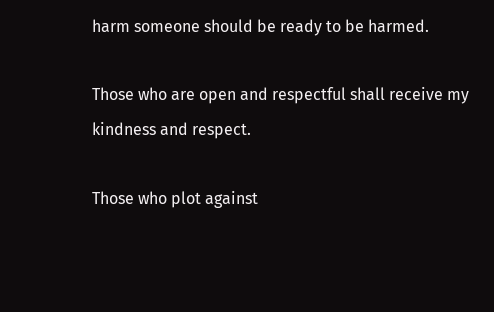harm someone should be ready to be harmed.

Those who are open and respectful shall receive my kindness and respect.

Those who plot against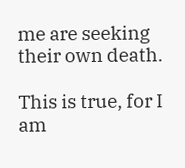me are seeking their own death.

This is true, for I am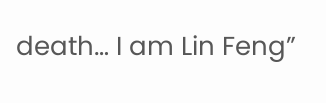death… I am Lin Feng”